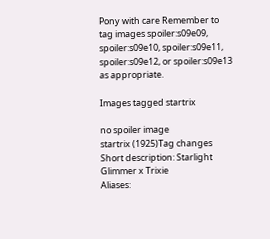Pony with care Remember to tag images spoiler:s09e09, spoiler:s09e10, spoiler:s09e11, spoiler:s09e12, or spoiler:s09e13 as appropriate.

Images tagged startrix

no spoiler image
startrix (1925)Tag changes
Short description: Starlight Glimmer x Trixie
Aliases: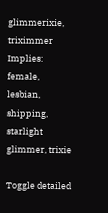glimmerixie, triximmer
Implies: female, lesbian, shipping, starlight glimmer, trixie

Toggle detailed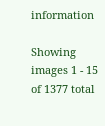information

Showing images 1 - 15 of 1377 total